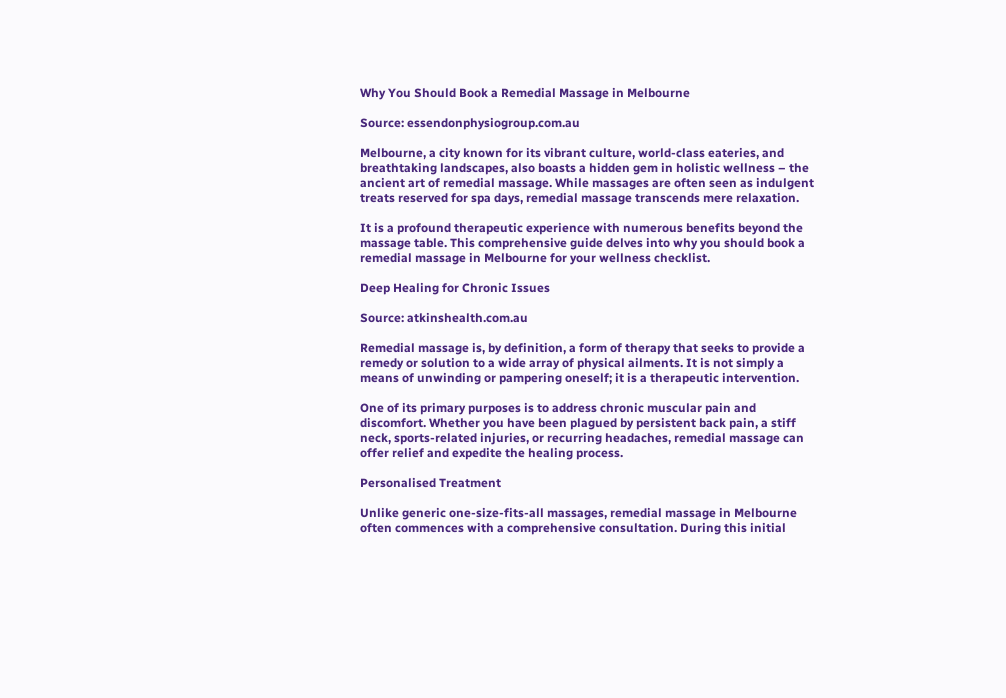Why You Should Book a Remedial Massage in Melbourne

Source: essendonphysiogroup.com.au

Melbourne, a city known for its vibrant culture, world-class eateries, and breathtaking landscapes, also boasts a hidden gem in holistic wellness – the ancient art of remedial massage. While massages are often seen as indulgent treats reserved for spa days, remedial massage transcends mere relaxation.

It is a profound therapeutic experience with numerous benefits beyond the massage table. This comprehensive guide delves into why you should book a remedial massage in Melbourne for your wellness checklist.

Deep Healing for Chronic Issues

Source: atkinshealth.com.au

Remedial massage is, by definition, a form of therapy that seeks to provide a remedy or solution to a wide array of physical ailments. It is not simply a means of unwinding or pampering oneself; it is a therapeutic intervention.

One of its primary purposes is to address chronic muscular pain and discomfort. Whether you have been plagued by persistent back pain, a stiff neck, sports-related injuries, or recurring headaches, remedial massage can offer relief and expedite the healing process.

Personalised Treatment

Unlike generic one-size-fits-all massages, remedial massage in Melbourne often commences with a comprehensive consultation. During this initial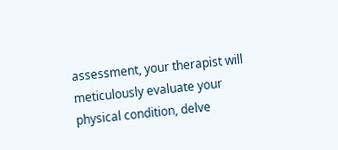assessment, your therapist will meticulously evaluate your physical condition, delve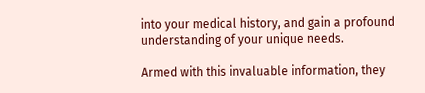into your medical history, and gain a profound understanding of your unique needs.

Armed with this invaluable information, they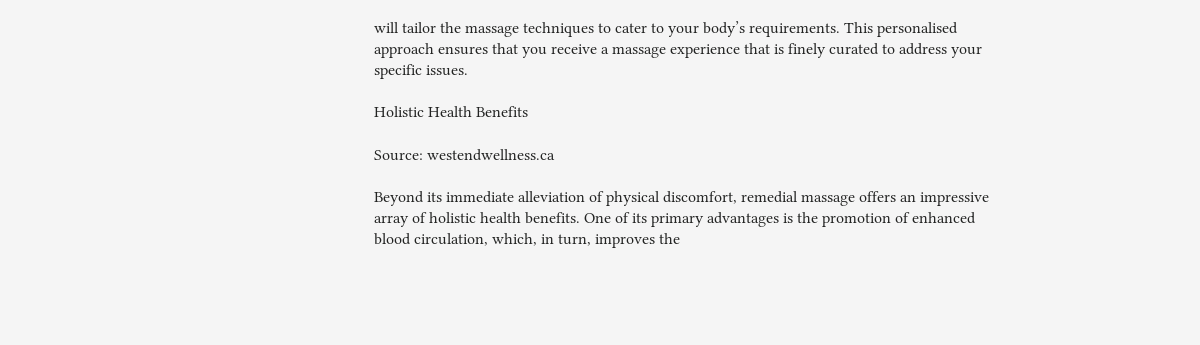will tailor the massage techniques to cater to your body’s requirements. This personalised approach ensures that you receive a massage experience that is finely curated to address your specific issues.

Holistic Health Benefits

Source: westendwellness.ca

Beyond its immediate alleviation of physical discomfort, remedial massage offers an impressive array of holistic health benefits. One of its primary advantages is the promotion of enhanced blood circulation, which, in turn, improves the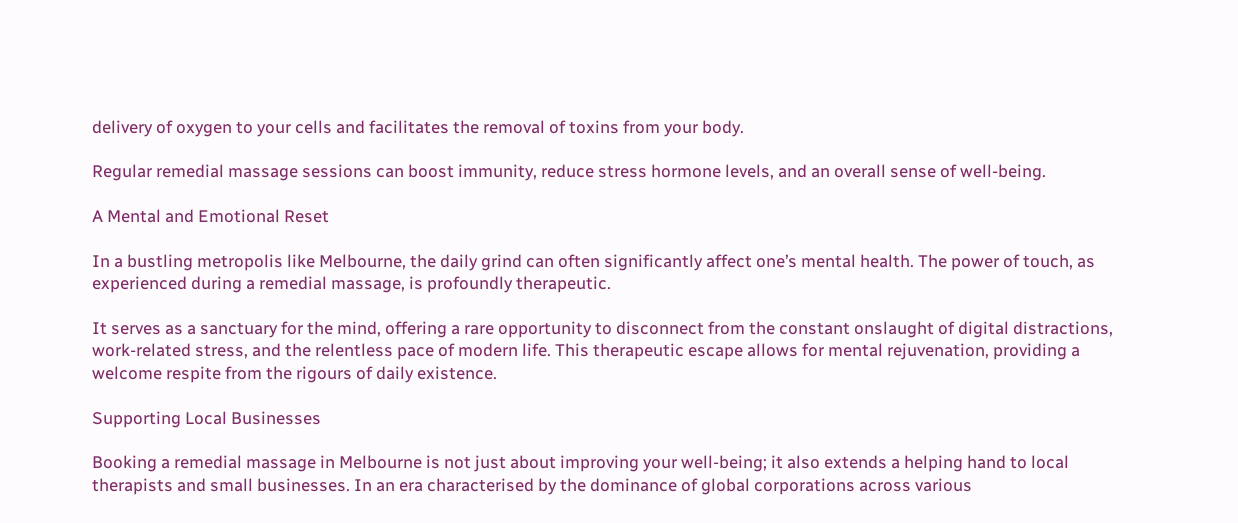delivery of oxygen to your cells and facilitates the removal of toxins from your body.

Regular remedial massage sessions can boost immunity, reduce stress hormone levels, and an overall sense of well-being.

A Mental and Emotional Reset

In a bustling metropolis like Melbourne, the daily grind can often significantly affect one’s mental health. The power of touch, as experienced during a remedial massage, is profoundly therapeutic.

It serves as a sanctuary for the mind, offering a rare opportunity to disconnect from the constant onslaught of digital distractions, work-related stress, and the relentless pace of modern life. This therapeutic escape allows for mental rejuvenation, providing a welcome respite from the rigours of daily existence.

Supporting Local Businesses

Booking a remedial massage in Melbourne is not just about improving your well-being; it also extends a helping hand to local therapists and small businesses. In an era characterised by the dominance of global corporations across various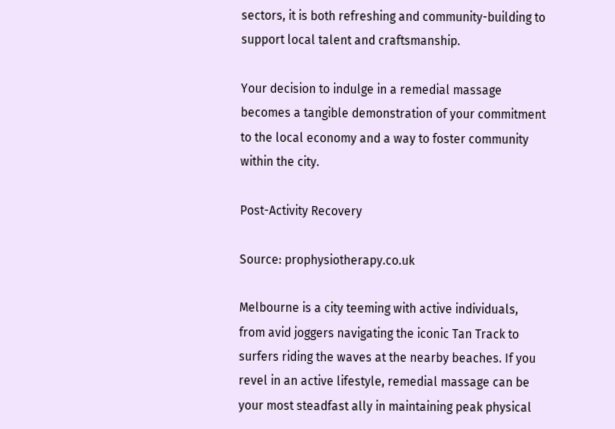sectors, it is both refreshing and community-building to support local talent and craftsmanship.

Your decision to indulge in a remedial massage becomes a tangible demonstration of your commitment to the local economy and a way to foster community within the city.

Post-Activity Recovery

Source: prophysiotherapy.co.uk

Melbourne is a city teeming with active individuals, from avid joggers navigating the iconic Tan Track to surfers riding the waves at the nearby beaches. If you revel in an active lifestyle, remedial massage can be your most steadfast ally in maintaining peak physical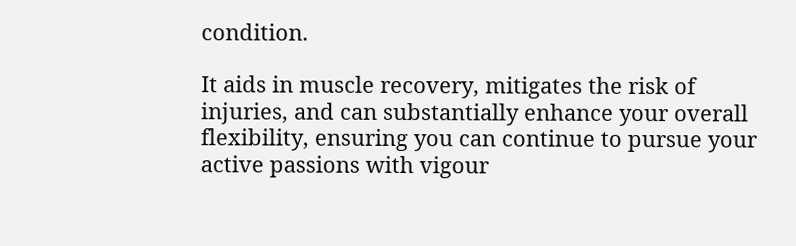condition.

It aids in muscle recovery, mitigates the risk of injuries, and can substantially enhance your overall flexibility, ensuring you can continue to pursue your active passions with vigour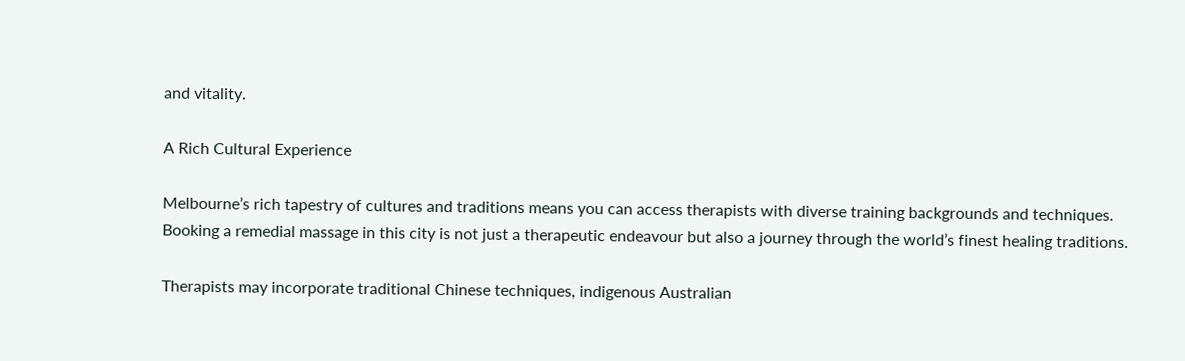and vitality.

A Rich Cultural Experience

Melbourne’s rich tapestry of cultures and traditions means you can access therapists with diverse training backgrounds and techniques. Booking a remedial massage in this city is not just a therapeutic endeavour but also a journey through the world’s finest healing traditions.

Therapists may incorporate traditional Chinese techniques, indigenous Australian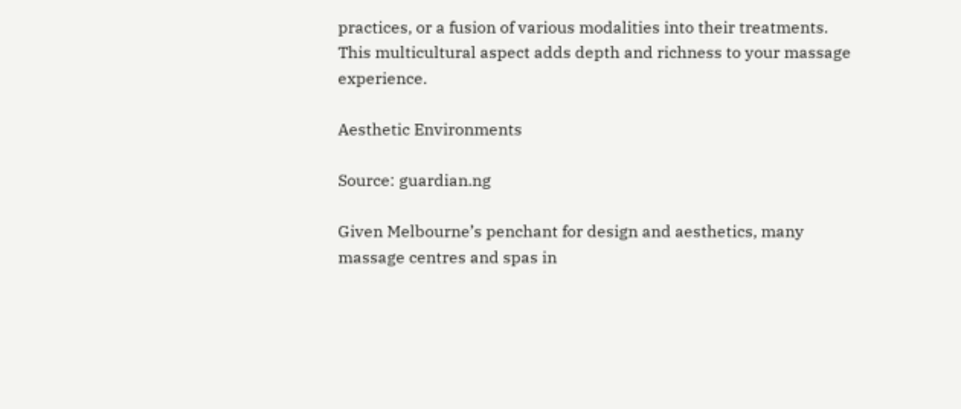practices, or a fusion of various modalities into their treatments. This multicultural aspect adds depth and richness to your massage experience.

Aesthetic Environments

Source: guardian.ng

Given Melbourne’s penchant for design and aesthetics, many massage centres and spas in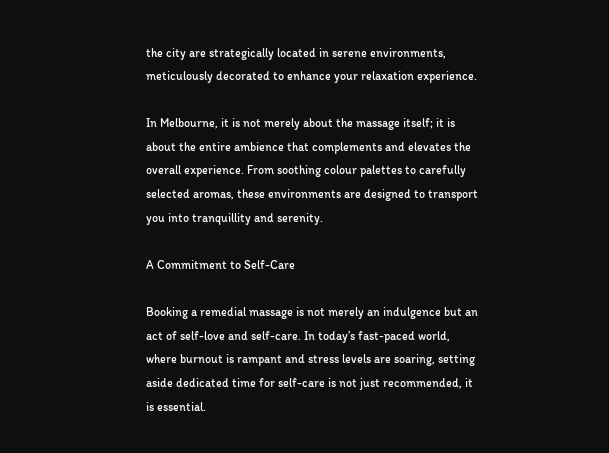the city are strategically located in serene environments, meticulously decorated to enhance your relaxation experience.

In Melbourne, it is not merely about the massage itself; it is about the entire ambience that complements and elevates the overall experience. From soothing colour palettes to carefully selected aromas, these environments are designed to transport you into tranquillity and serenity.

A Commitment to Self-Care

Booking a remedial massage is not merely an indulgence but an act of self-love and self-care. In today’s fast-paced world, where burnout is rampant and stress levels are soaring, setting aside dedicated time for self-care is not just recommended, it is essential.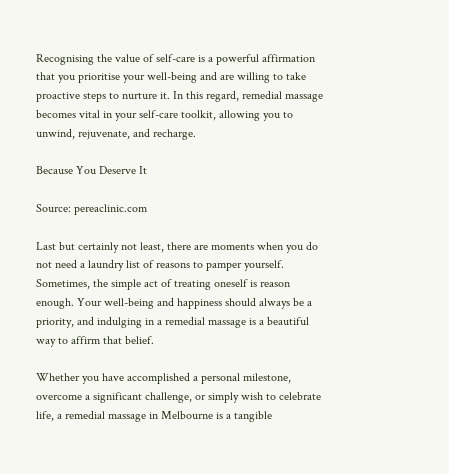Recognising the value of self-care is a powerful affirmation that you prioritise your well-being and are willing to take proactive steps to nurture it. In this regard, remedial massage becomes vital in your self-care toolkit, allowing you to unwind, rejuvenate, and recharge.

Because You Deserve It

Source: pereaclinic.com

Last but certainly not least, there are moments when you do not need a laundry list of reasons to pamper yourself. Sometimes, the simple act of treating oneself is reason enough. Your well-being and happiness should always be a priority, and indulging in a remedial massage is a beautiful way to affirm that belief.

Whether you have accomplished a personal milestone, overcome a significant challenge, or simply wish to celebrate life, a remedial massage in Melbourne is a tangible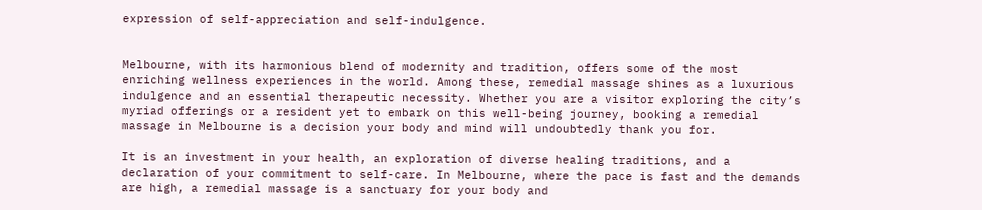expression of self-appreciation and self-indulgence.


Melbourne, with its harmonious blend of modernity and tradition, offers some of the most enriching wellness experiences in the world. Among these, remedial massage shines as a luxurious indulgence and an essential therapeutic necessity. Whether you are a visitor exploring the city’s myriad offerings or a resident yet to embark on this well-being journey, booking a remedial massage in Melbourne is a decision your body and mind will undoubtedly thank you for.

It is an investment in your health, an exploration of diverse healing traditions, and a declaration of your commitment to self-care. In Melbourne, where the pace is fast and the demands are high, a remedial massage is a sanctuary for your body and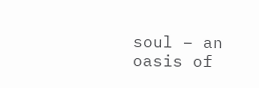soul – an oasis of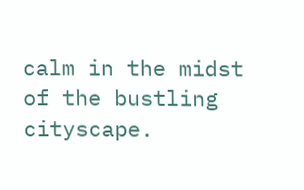calm in the midst of the bustling cityscape.